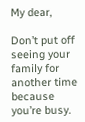My dear,

Don’t put off seeing your family for another time because you’re busy.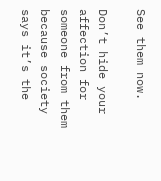See them now.

Don’t hide your affection for someone from them because society says it’s the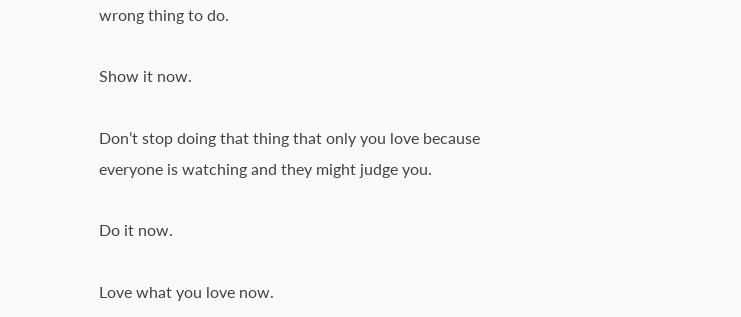wrong thing to do.

Show it now.

Don’t stop doing that thing that only you love because everyone is watching and they might judge you.

Do it now.

Love what you love now.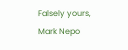Falsely yours,
Mark Nepo